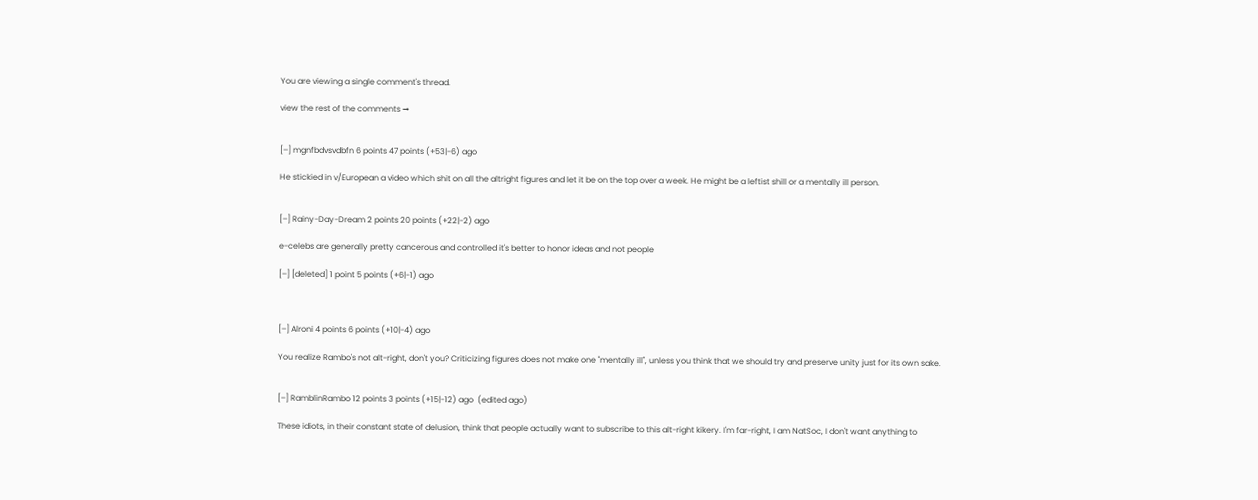You are viewing a single comment's thread.

view the rest of the comments →


[–] mgnfbdvsvdbfn 6 points 47 points (+53|-6) ago

He stickied in v/European a video which shit on all the altright figures and let it be on the top over a week. He might be a leftist shill or a mentally ill person.


[–] Rainy-Day-Dream 2 points 20 points (+22|-2) ago

e-celebs are generally pretty cancerous and controlled it's better to honor ideas and not people

[–] [deleted] 1 point 5 points (+6|-1) ago



[–] Alroni 4 points 6 points (+10|-4) ago

You realize Rambo's not alt-right, don't you? Criticizing figures does not make one "mentally ill", unless you think that we should try and preserve unity just for its own sake.


[–] RamblinRambo 12 points 3 points (+15|-12) ago  (edited ago)

These idiots, in their constant state of delusion, think that people actually want to subscribe to this alt-right kikery. I'm far-right, I am NatSoc, I don't want anything to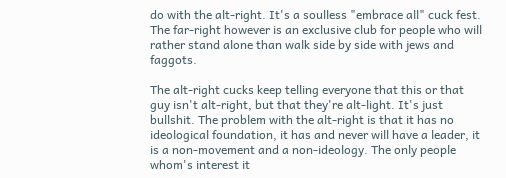do with the alt-right. It's a soulless "embrace all" cuck fest. The far-right however is an exclusive club for people who will rather stand alone than walk side by side with jews and faggots.

The alt-right cucks keep telling everyone that this or that guy isn't alt-right, but that they're alt-light. It's just bullshit. The problem with the alt-right is that it has no ideological foundation, it has and never will have a leader, it is a non-movement and a non-ideology. The only people whom's interest it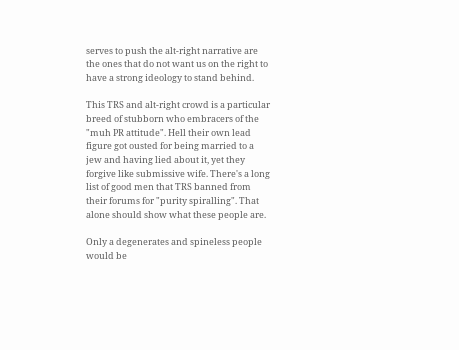serves to push the alt-right narrative are the ones that do not want us on the right to have a strong ideology to stand behind.

This TRS and alt-right crowd is a particular breed of stubborn who embracers of the "muh PR attitude". Hell their own lead figure got ousted for being married to a jew and having lied about it, yet they forgive like submissive wife. There's a long list of good men that TRS banned from their forums for "purity spiralling". That alone should show what these people are.

Only a degenerates and spineless people would be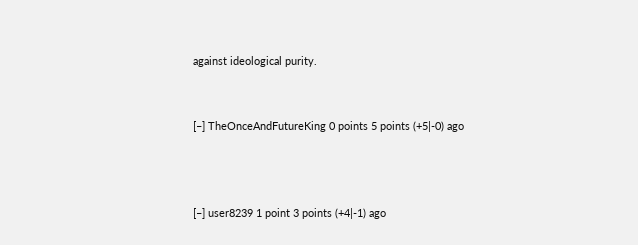against ideological purity.


[–] TheOnceAndFutureKing 0 points 5 points (+5|-0) ago



[–] user8239 1 point 3 points (+4|-1) ago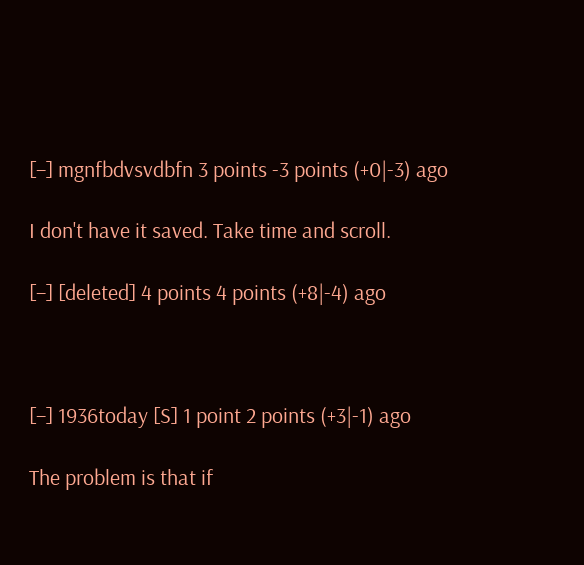[–] mgnfbdvsvdbfn 3 points -3 points (+0|-3) ago

I don't have it saved. Take time and scroll.

[–] [deleted] 4 points 4 points (+8|-4) ago



[–] 1936today [S] 1 point 2 points (+3|-1) ago

The problem is that if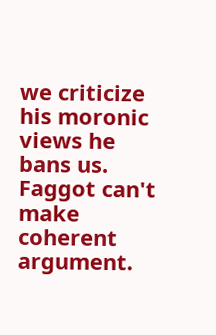we criticize his moronic views he bans us. Faggot can't make coherent argument.